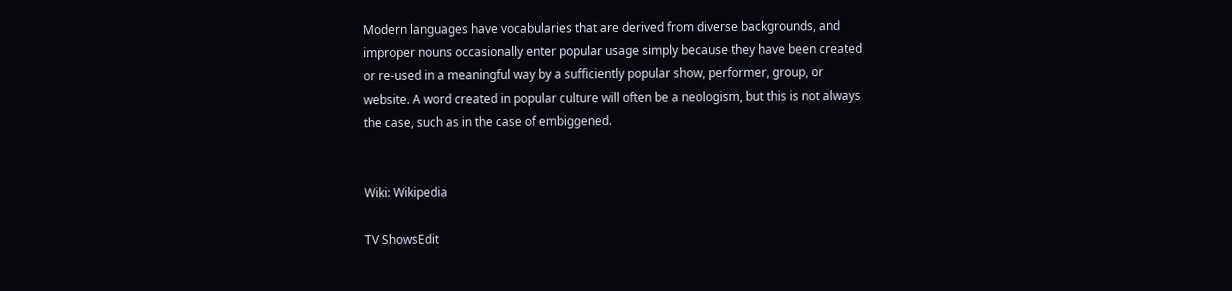Modern languages have vocabularies that are derived from diverse backgrounds, and improper nouns occasionally enter popular usage simply because they have been created or re-used in a meaningful way by a sufficiently popular show, performer, group, or website. A word created in popular culture will often be a neologism, but this is not always the case, such as in the case of embiggened.


Wiki: Wikipedia

TV ShowsEdit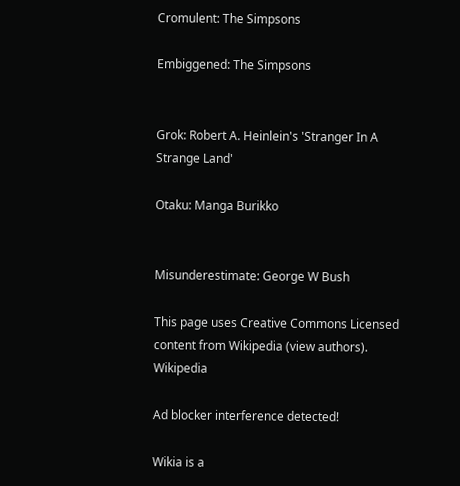Cromulent: The Simpsons

Embiggened: The Simpsons


Grok: Robert A. Heinlein's 'Stranger In A Strange Land'

Otaku: Manga Burikko


Misunderestimate: George W Bush

This page uses Creative Commons Licensed content from Wikipedia (view authors). Wikipedia

Ad blocker interference detected!

Wikia is a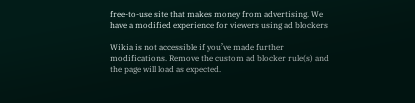free-to-use site that makes money from advertising. We have a modified experience for viewers using ad blockers

Wikia is not accessible if you’ve made further modifications. Remove the custom ad blocker rule(s) and the page will load as expected.